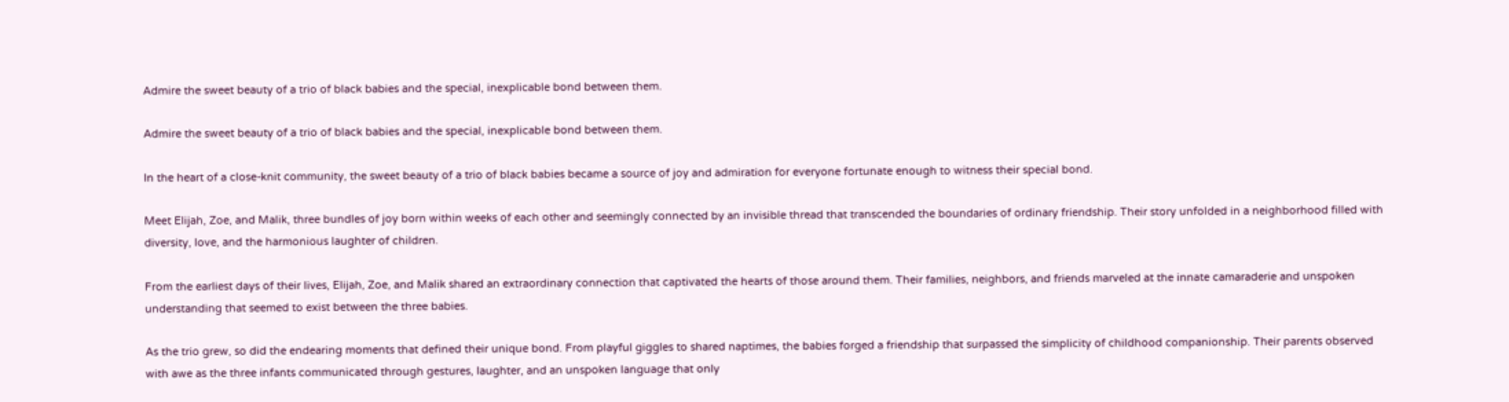Admire the sweet beauty of a trio of black babies and the special, inexplicable bond between them.

Admire the sweet beauty of a trio of black babies and the special, inexplicable bond between them.

In the heart of a close-knit community, the sweet beauty of a trio of black babies became a source of joy and admiration for everyone fortunate enough to witness their special bond.

Meet Elijah, Zoe, and Malik, three bundles of joy born within weeks of each other and seemingly connected by an invisible thread that transcended the boundaries of ordinary friendship. Their story unfolded in a neighborhood filled with diversity, love, and the harmonious laughter of children.

From the earliest days of their lives, Elijah, Zoe, and Malik shared an extraordinary connection that captivated the hearts of those around them. Their families, neighbors, and friends marveled at the innate camaraderie and unspoken understanding that seemed to exist between the three babies.

As the trio grew, so did the endearing moments that defined their unique bond. From playful giggles to shared naptimes, the babies forged a friendship that surpassed the simplicity of childhood companionship. Their parents observed with awe as the three infants communicated through gestures, laughter, and an unspoken language that only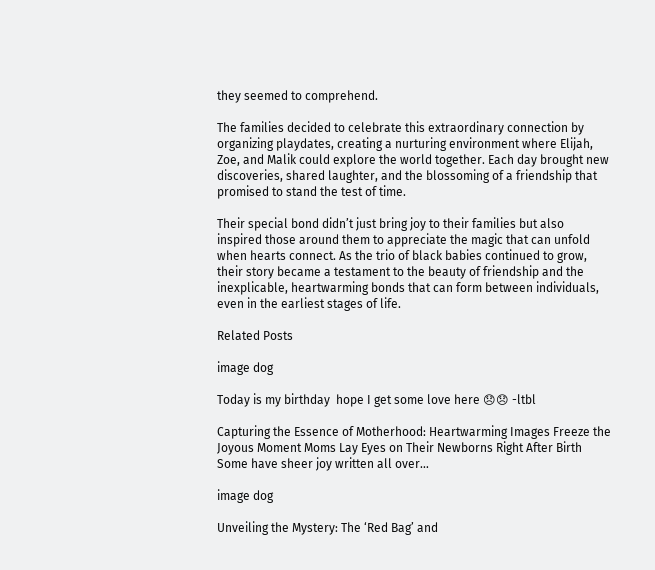they seemed to comprehend.

The families decided to celebrate this extraordinary connection by organizing playdates, creating a nurturing environment where Elijah, Zoe, and Malik could explore the world together. Each day brought new discoveries, shared laughter, and the blossoming of a friendship that promised to stand the test of time.

Their special bond didn’t just bring joy to their families but also inspired those around them to appreciate the magic that can unfold when hearts connect. As the trio of black babies continued to grow, their story became a testament to the beauty of friendship and the inexplicable, heartwarming bonds that can form between individuals, even in the earliest stages of life.

Related Posts

image dog

Today is my birthday  hope I get some love here 😞😞 -ltbl

Capturing the Essence of Motherhood: Heartwarming Images Freeze the Joyous Moment Moms Lay Eyes on Their Newborns Right After Birth Some have sheer joy written all over…

image dog

Unveiling the Mystery: The ‘Red Bag’ and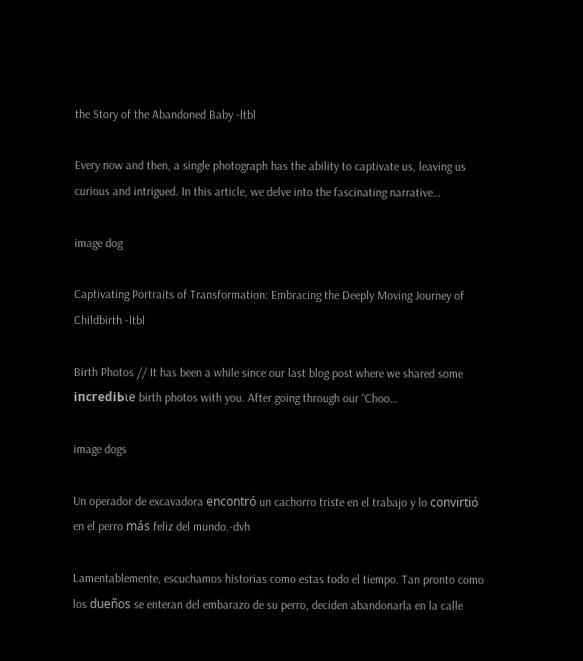the Story of the Abandoned Baby -ltbl

Every now and then, a single photograph has the ability to captivate us, leaving us curious and intrigued. In this article, we delve into the fascinating narrative…

image dog

Captivating Portraits of Transformation: Embracing the Deeply Moving Journey of Childbirth -ltbl

Birth Photos // It has been a while since our last blog post where we shared some іпсгedіЬɩe birth photos with you. After going through our “Choo…

image dogs

Un operador de excavadora encontró un cachorro triste en el trabajo y lo convirtió en el perro más feliz del mundo.-dvh

Lamentablemente, escuchamos historias como estas todo el tiempo. Tan pronto como los dueños se enteran del embarazo de su perro, deciden abandonarla en la calle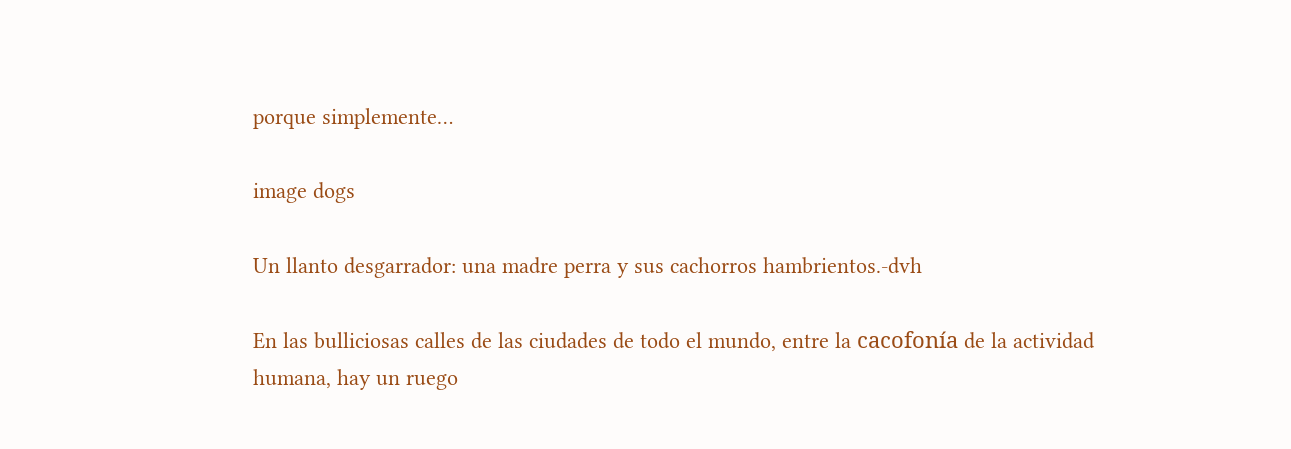porque simplemente…

image dogs

Un llanto desgarrador: una madre perra y sus cachorros hambrientos.-dvh

En las bulliciosas calles de las ciudades de todo el mundo, entre la cacofonía de la actividad humana, hay un ruego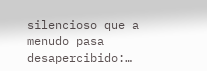silencioso que a menudo pasa desapercibido:…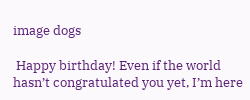image dogs

 Happy birthday! Even if the world hasn’t congratulated you yet, I’m here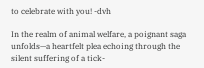to celebrate with you! -dvh

In the realm of animal welfare, a poignant saga unfolds—a heartfelt plea echoing through the silent suffering of a tick-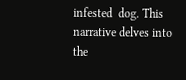infested  dog. This narrative delves into the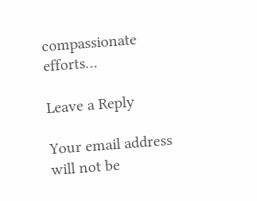compassionate efforts…

Leave a Reply

Your email address will not be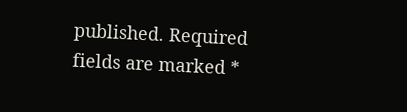published. Required fields are marked *